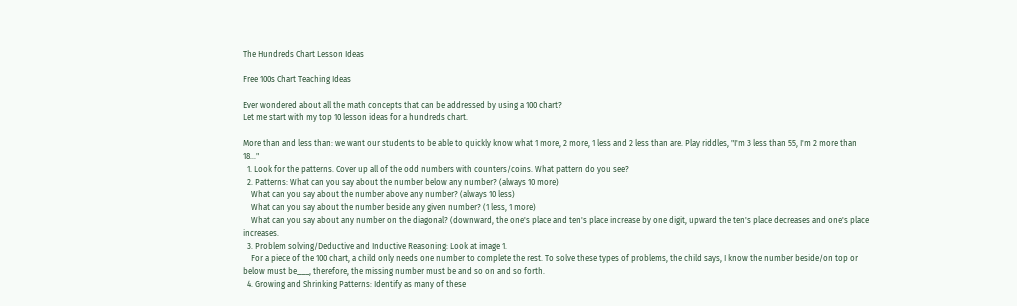The Hundreds Chart Lesson Ideas

Free 100s Chart Teaching Ideas

Ever wondered about all the math concepts that can be addressed by using a 100 chart?
Let me start with my top 10 lesson ideas for a hundreds chart.

More than and less than: we want our students to be able to quickly know what 1 more, 2 more, 1 less and 2 less than are. Play riddles, "I'm 3 less than 55, I'm 2 more than 18..."
  1. Look for the patterns. Cover up all of the odd numbers with counters/coins. What pattern do you see?
  2. Patterns: What can you say about the number below any number? (always 10 more)
    What can you say about the number above any number? (always 10 less)
    What can you say about the number beside any given number? (1 less, 1 more)
    What can you say about any number on the diagonal? (downward, the one's place and ten's place increase by one digit, upward the ten's place decreases and one's place increases.
  3. Problem solving/Deductive and Inductive Reasoning: Look at image 1.
    For a piece of the 100 chart, a child only needs one number to complete the rest. To solve these types of problems, the child says, I know the number beside/on top or below must be___, therefore, the missing number must be and so on and so forth.
  4. Growing and Shrinking Patterns: Identify as many of these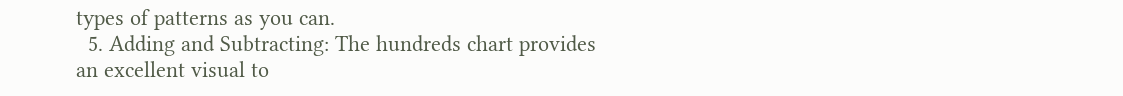types of patterns as you can.
  5. Adding and Subtracting: The hundreds chart provides an excellent visual to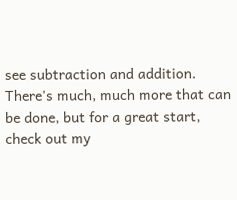see subtraction and addition.
There's much, much more that can be done, but for a great start, check out my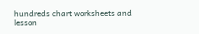hundreds chart worksheets and lesson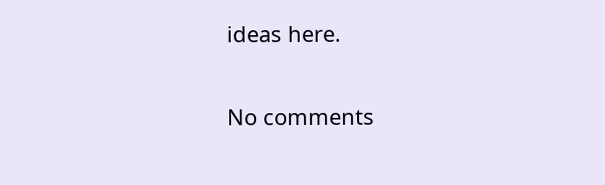ideas here.

No comments